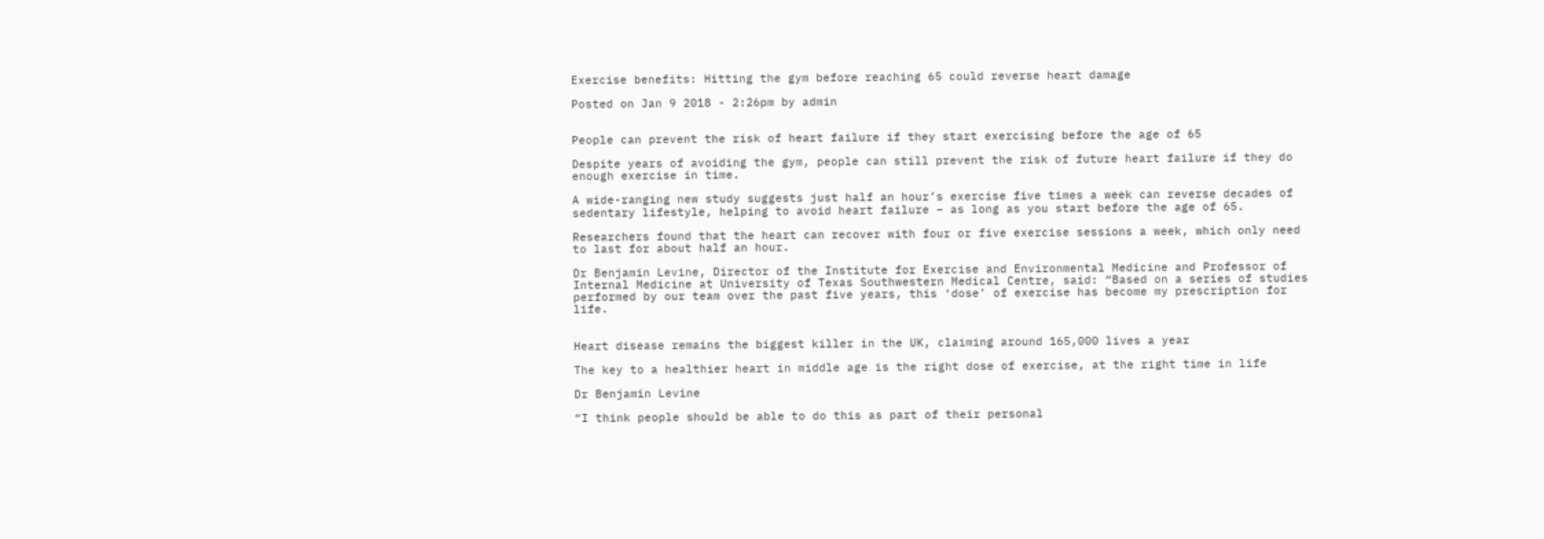Exercise benefits: Hitting the gym before reaching 65 could reverse heart damage

Posted on Jan 9 2018 - 2:26pm by admin


People can prevent the risk of heart failure if they start exercising before the age of 65

Despite years of avoiding the gym, people can still prevent the risk of future heart failure if they do enough exercise in time.

A wide-ranging new study suggests just half an hour’s exercise five times a week can reverse decades of sedentary lifestyle, helping to avoid heart failure – as long as you start before the age of 65.

Researchers found that the heart can recover with four or five exercise sessions a week, which only need to last for about half an hour.

Dr Benjamin Levine, Director of the Institute for Exercise and Environmental Medicine and Professor of Internal Medicine at University of Texas Southwestern Medical Centre, said: “Based on a series of studies performed by our team over the past five years, this ‘dose’ of exercise has become my prescription for life.


Heart disease remains the biggest killer in the UK, claiming around 165,000 lives a year

The key to a healthier heart in middle age is the right dose of exercise, at the right time in life

Dr Benjamin Levine

“I think people should be able to do this as part of their personal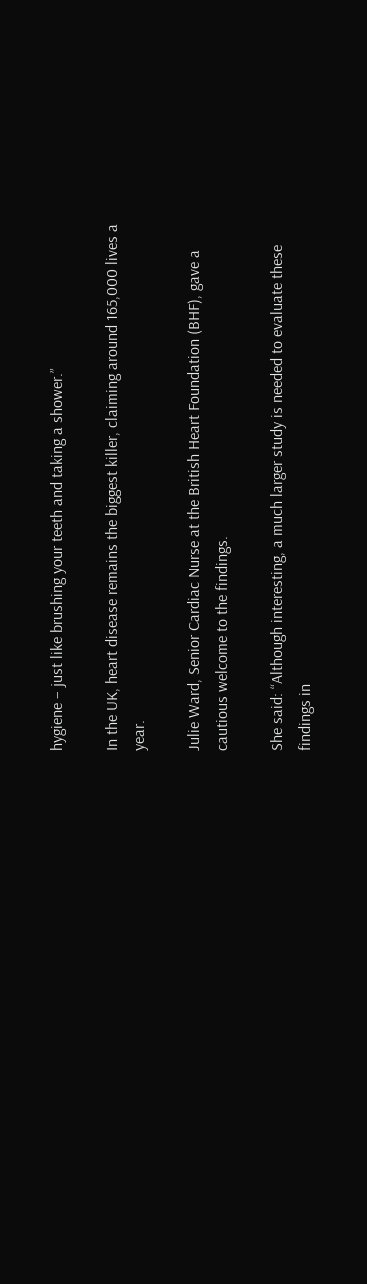hygiene – just like brushing your teeth and taking a shower.”

In the UK, heart disease remains the biggest killer, claiming around 165,000 lives a year.

Julie Ward, Senior Cardiac Nurse at the British Heart Foundation (BHF), gave a cautious welcome to the findings.

She said: “Although interesting, a much larger study is needed to evaluate these findings in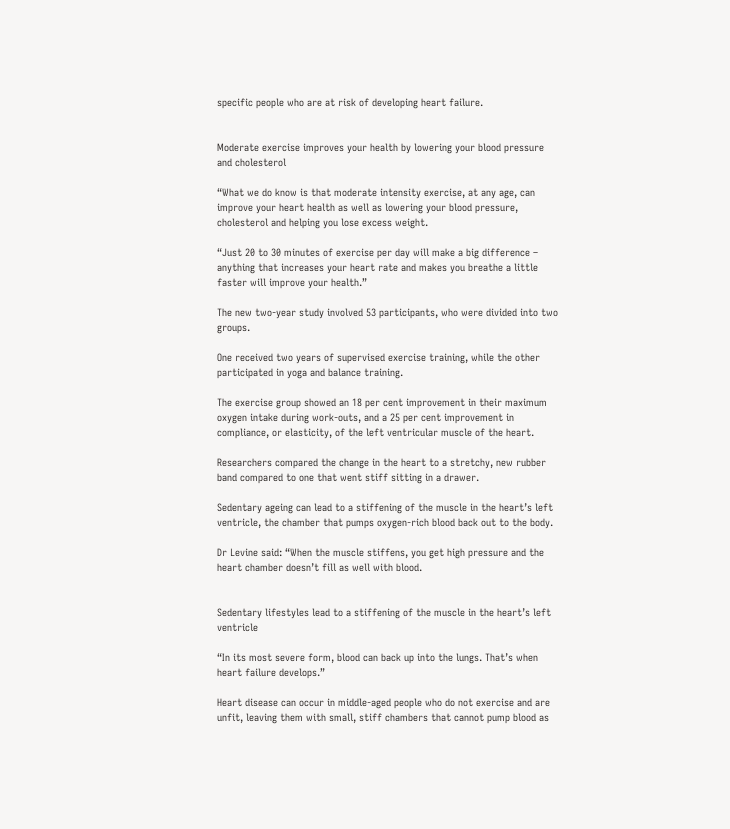specific people who are at risk of developing heart failure.


Moderate exercise improves your health by lowering your blood pressure and cholesterol

“What we do know is that moderate intensity exercise, at any age, can improve your heart health as well as lowering your blood pressure, cholesterol and helping you lose excess weight.

“Just 20 to 30 minutes of exercise per day will make a big difference – anything that increases your heart rate and makes you breathe a little faster will improve your health.”

The new two-year study involved 53 participants, who were divided into two groups.

One received two years of supervised exercise training, while the other participated in yoga and balance training.

The exercise group showed an 18 per cent improvement in their maximum oxygen intake during work-outs, and a 25 per cent improvement in compliance, or elasticity, of the left ventricular muscle of the heart.

Researchers compared the change in the heart to a stretchy, new rubber band compared to one that went stiff sitting in a drawer.

Sedentary ageing can lead to a stiffening of the muscle in the heart’s left ventricle, the chamber that pumps oxygen-rich blood back out to the body.

Dr Levine said: “When the muscle stiffens, you get high pressure and the heart chamber doesn’t fill as well with blood.


Sedentary lifestyles lead to a stiffening of the muscle in the heart’s left ventricle

“In its most severe form, blood can back up into the lungs. That’s when heart failure develops.”

Heart disease can occur in middle-aged people who do not exercise and are unfit, leaving them with small, stiff chambers that cannot pump blood as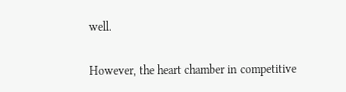well.

However, the heart chamber in competitive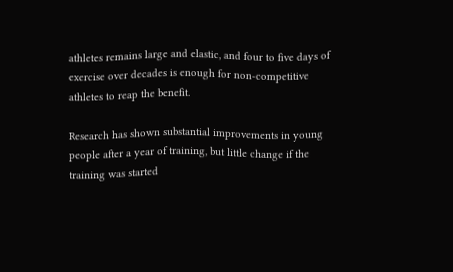athletes remains large and elastic, and four to five days of exercise over decades is enough for non-competitive athletes to reap the benefit.

Research has shown substantial improvements in young people after a year of training, but little change if the training was started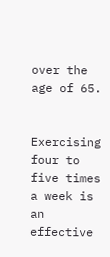over the age of 65.


Exercising four to five times a week is an effective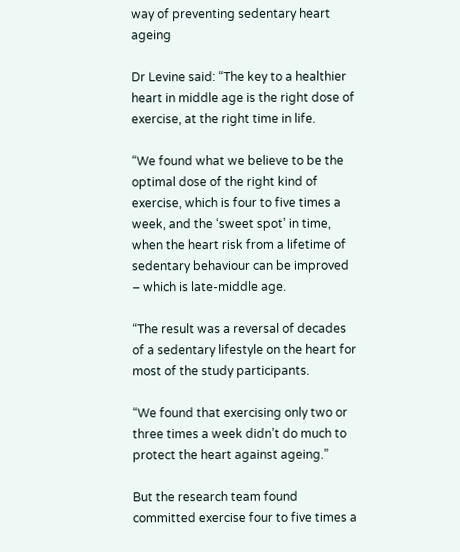way of preventing sedentary heart ageing

Dr Levine said: “The key to a healthier heart in middle age is the right dose of exercise, at the right time in life.

“We found what we believe to be the optimal dose of the right kind of exercise, which is four to five times a week, and the ‘sweet spot’ in time, when the heart risk from a lifetime of sedentary behaviour can be improved – which is late-middle age.

“The result was a reversal of decades of a sedentary lifestyle on the heart for most of the study participants.

“We found that exercising only two or three times a week didn’t do much to protect the heart against ageing.”

But the research team found committed exercise four to five times a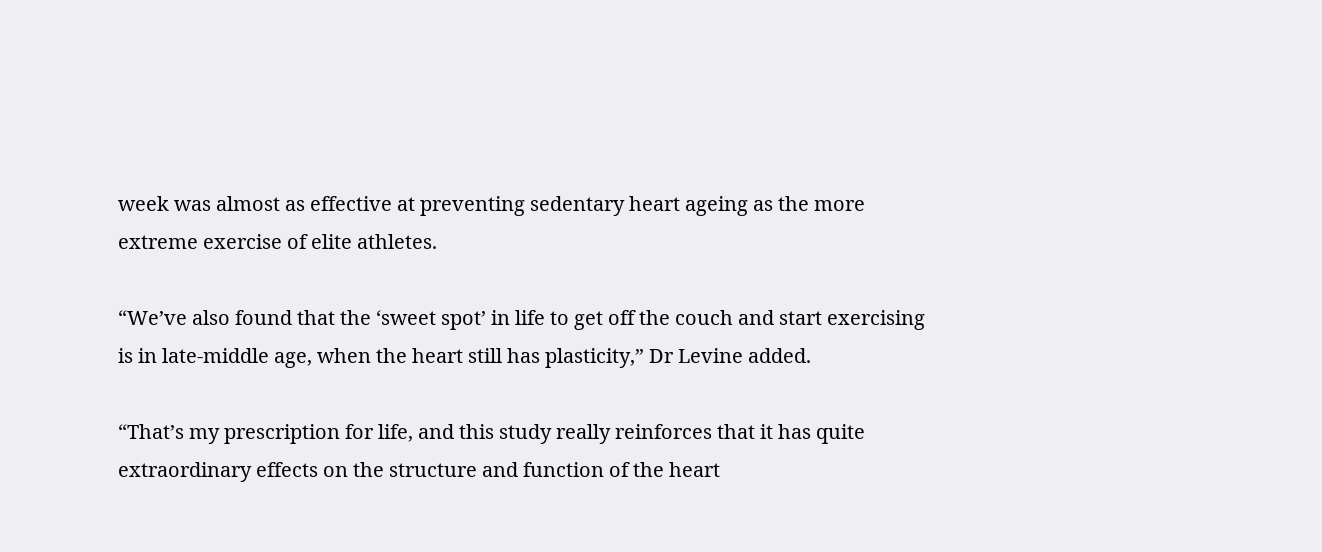week was almost as effective at preventing sedentary heart ageing as the more extreme exercise of elite athletes.

“We’ve also found that the ‘sweet spot’ in life to get off the couch and start exercising is in late-middle age, when the heart still has plasticity,” Dr Levine added.

“That’s my prescription for life, and this study really reinforces that it has quite extraordinary effects on the structure and function of the heart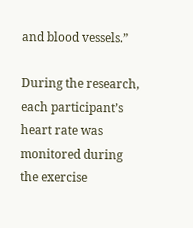and blood vessels.”

During the research, each participant’s heart rate was monitored during the exercise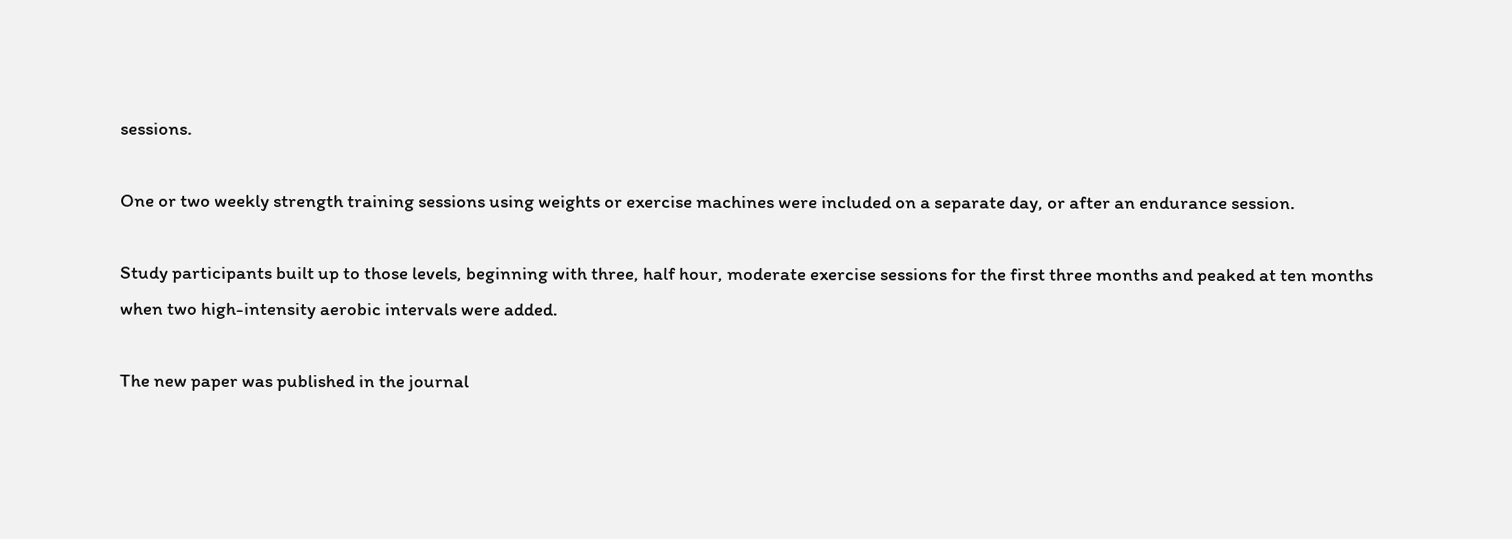sessions.

One or two weekly strength training sessions using weights or exercise machines were included on a separate day, or after an endurance session.

Study participants built up to those levels, beginning with three, half hour, moderate exercise sessions for the first three months and peaked at ten months when two high-intensity aerobic intervals were added.

The new paper was published in the journal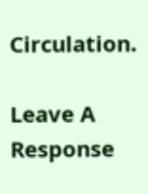Circulation.

Leave A Response